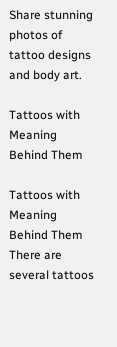Share stunning photos of tattoo designs and body art.

Tattoos with Meaning Behind Them

Tattoos with Meaning Behind Them
There are several tattoos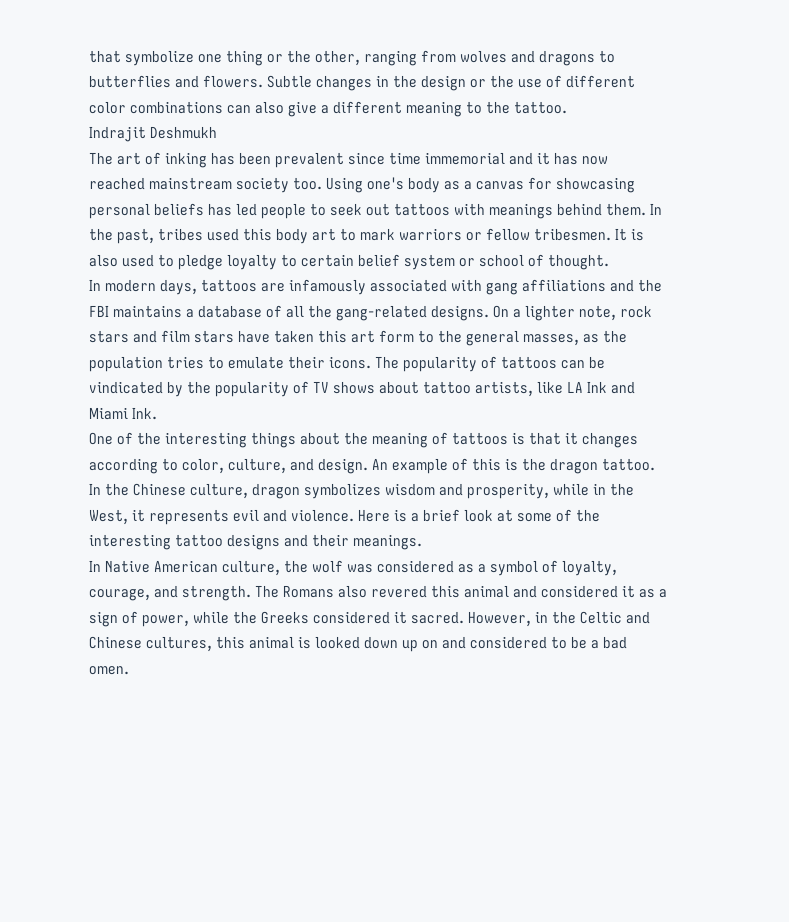that symbolize one thing or the other, ranging from wolves and dragons to butterflies and flowers. Subtle changes in the design or the use of different color combinations can also give a different meaning to the tattoo.
Indrajit Deshmukh
The art of inking has been prevalent since time immemorial and it has now reached mainstream society too. Using one's body as a canvas for showcasing personal beliefs has led people to seek out tattoos with meanings behind them. In the past, tribes used this body art to mark warriors or fellow tribesmen. It is also used to pledge loyalty to certain belief system or school of thought.
In modern days, tattoos are infamously associated with gang affiliations and the FBI maintains a database of all the gang-related designs. On a lighter note, rock stars and film stars have taken this art form to the general masses, as the population tries to emulate their icons. The popularity of tattoos can be vindicated by the popularity of TV shows about tattoo artists, like LA Ink and Miami Ink.
One of the interesting things about the meaning of tattoos is that it changes according to color, culture, and design. An example of this is the dragon tattoo. In the Chinese culture, dragon symbolizes wisdom and prosperity, while in the West, it represents evil and violence. Here is a brief look at some of the interesting tattoo designs and their meanings.
In Native American culture, the wolf was considered as a symbol of loyalty, courage, and strength. The Romans also revered this animal and considered it as a sign of power, while the Greeks considered it sacred. However, in the Celtic and Chinese cultures, this animal is looked down up on and considered to be a bad omen.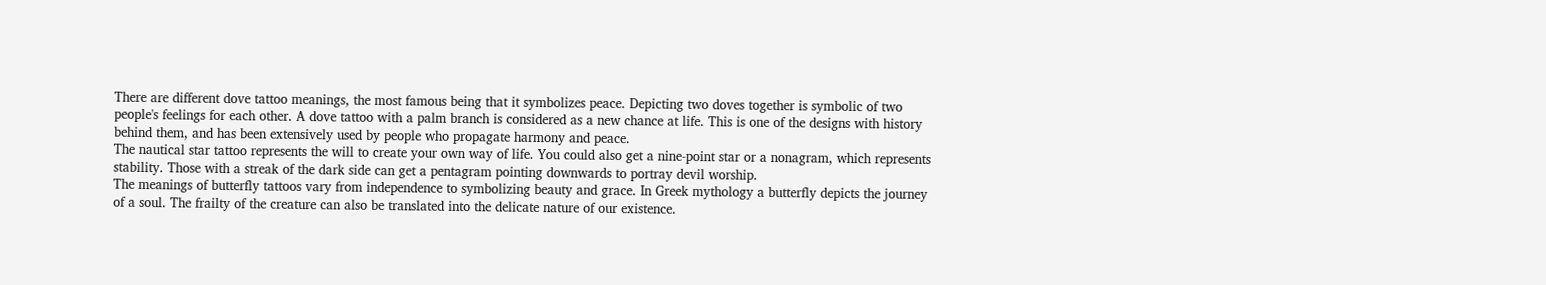There are different dove tattoo meanings, the most famous being that it symbolizes peace. Depicting two doves together is symbolic of two people's feelings for each other. A dove tattoo with a palm branch is considered as a new chance at life. This is one of the designs with history behind them, and has been extensively used by people who propagate harmony and peace.
The nautical star tattoo represents the will to create your own way of life. You could also get a nine-point star or a nonagram, which represents stability. Those with a streak of the dark side can get a pentagram pointing downwards to portray devil worship.
The meanings of butterfly tattoos vary from independence to symbolizing beauty and grace. In Greek mythology a butterfly depicts the journey of a soul. The frailty of the creature can also be translated into the delicate nature of our existence.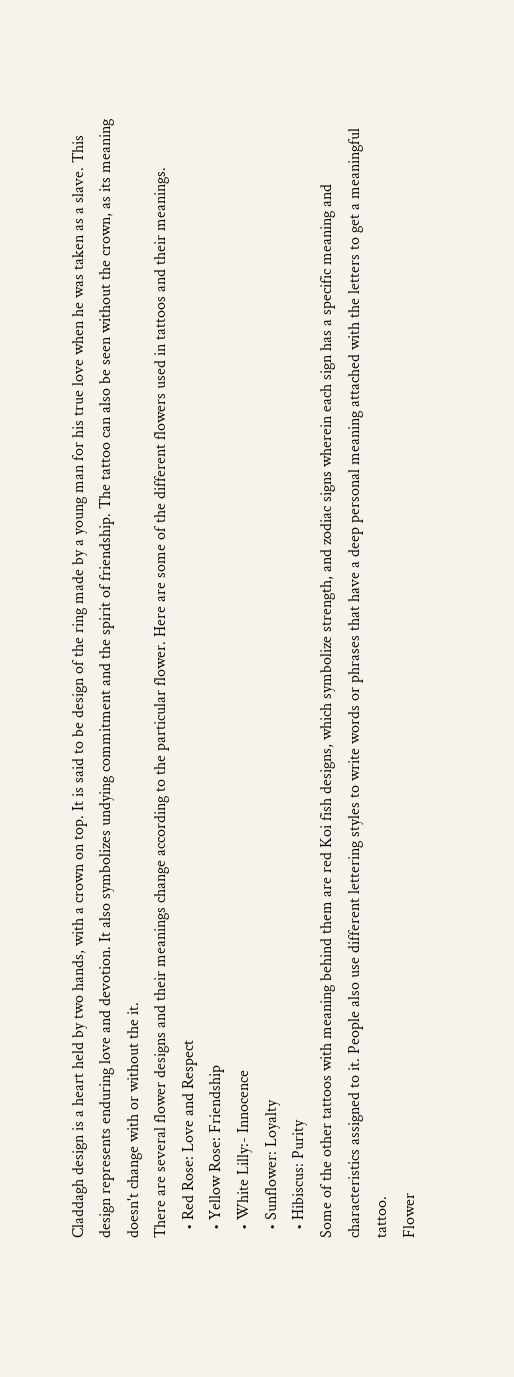Claddagh design is a heart held by two hands, with a crown on top. It is said to be design of the ring made by a young man for his true love when he was taken as a slave. This design represents enduring love and devotion. It also symbolizes undying commitment and the spirit of friendship. The tattoo can also be seen without the crown, as its meaning doesn't change with or without the it.
There are several flower designs and their meanings change according to the particular flower. Here are some of the different flowers used in tattoos and their meanings.
  • Red Rose: Love and Respect
  • Yellow Rose: Friendship
  • White Lilly:- Innocence
  • Sunflower: Loyalty
  • Hibiscus: Purity
Some of the other tattoos with meaning behind them are red Koi fish designs, which symbolize strength, and zodiac signs wherein each sign has a specific meaning and characteristics assigned to it. People also use different lettering styles to write words or phrases that have a deep personal meaning attached with the letters to get a meaningful tattoo.
Flower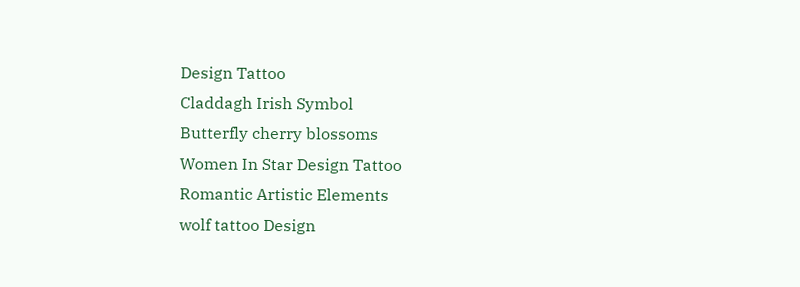Design Tattoo
Claddagh Irish Symbol
Butterfly cherry blossoms
Women In Star Design Tattoo
Romantic Artistic Elements
wolf tattoo Design